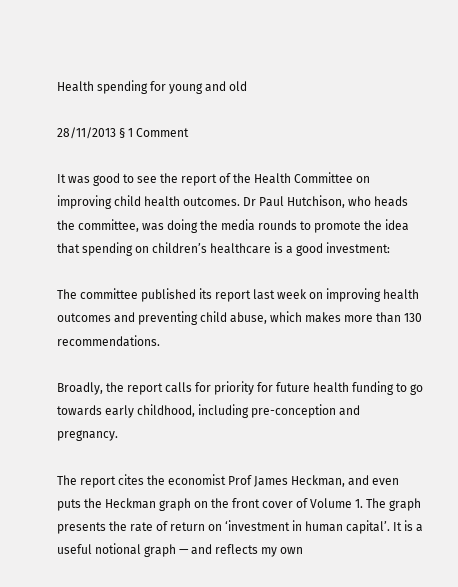Health spending for young and old

28/11/2013 § 1 Comment

It was good to see the report of the Health Committee on improving child health outcomes. Dr Paul Hutchison, who heads the committee, was doing the media rounds to promote the idea that spending on children’s healthcare is a good investment:

The committee published its report last week on improving health outcomes and preventing child abuse, which makes more than 130 recommendations.

Broadly, the report calls for priority for future health funding to go towards early childhood, including pre-conception and pregnancy.

The report cites the economist Prof James Heckman, and even puts the Heckman graph on the front cover of Volume 1. The graph presents the rate of return on ‘investment in human capital’. It is a useful notional graph — and reflects my own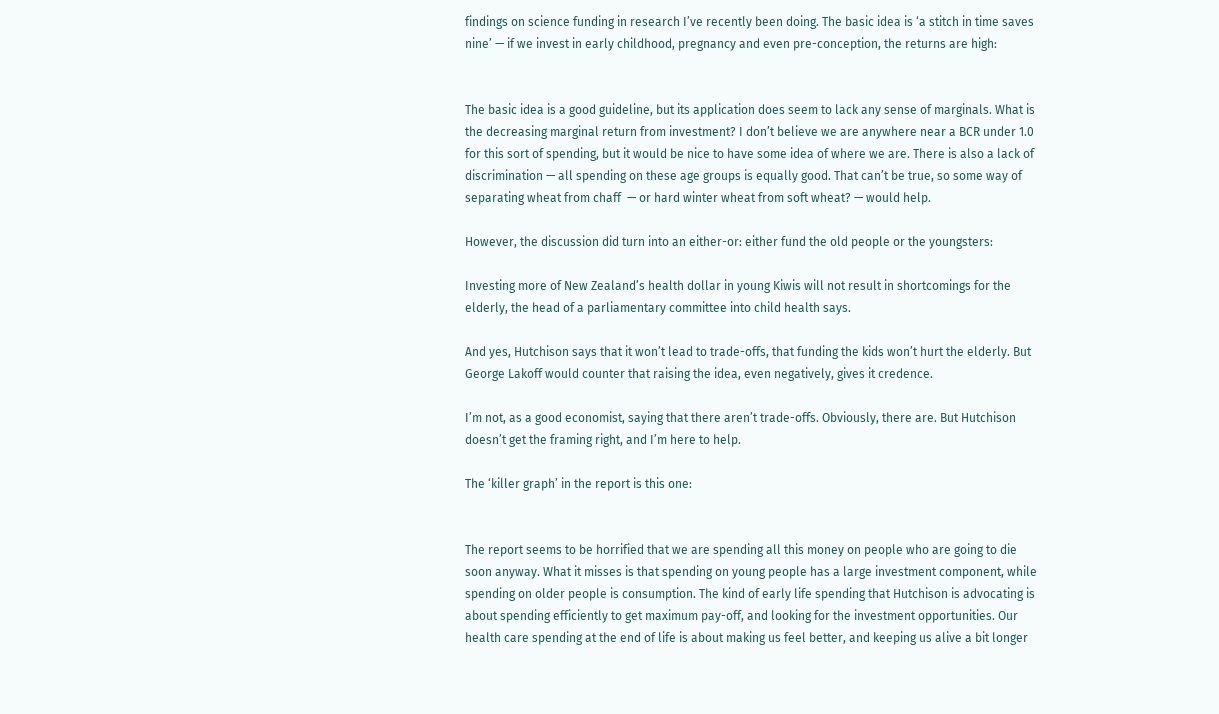findings on science funding in research I’ve recently been doing. The basic idea is ‘a stitch in time saves nine’ — if we invest in early childhood, pregnancy and even pre-conception, the returns are high:


The basic idea is a good guideline, but its application does seem to lack any sense of marginals. What is the decreasing marginal return from investment? I don’t believe we are anywhere near a BCR under 1.0 for this sort of spending, but it would be nice to have some idea of where we are. There is also a lack of discrimination — all spending on these age groups is equally good. That can’t be true, so some way of separating wheat from chaff  — or hard winter wheat from soft wheat? — would help.

However, the discussion did turn into an either-or: either fund the old people or the youngsters:

Investing more of New Zealand’s health dollar in young Kiwis will not result in shortcomings for the elderly, the head of a parliamentary committee into child health says.

And yes, Hutchison says that it won’t lead to trade-offs, that funding the kids won’t hurt the elderly. But George Lakoff would counter that raising the idea, even negatively, gives it credence.

I’m not, as a good economist, saying that there aren’t trade-offs. Obviously, there are. But Hutchison doesn’t get the framing right, and I’m here to help.

The ‘killer graph’ in the report is this one:


The report seems to be horrified that we are spending all this money on people who are going to die soon anyway. What it misses is that spending on young people has a large investment component, while spending on older people is consumption. The kind of early life spending that Hutchison is advocating is about spending efficiently to get maximum pay-off, and looking for the investment opportunities. Our health care spending at the end of life is about making us feel better, and keeping us alive a bit longer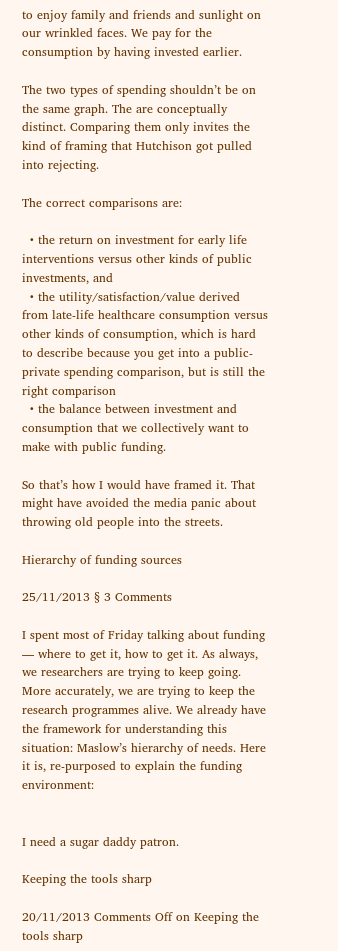to enjoy family and friends and sunlight on our wrinkled faces. We pay for the consumption by having invested earlier.

The two types of spending shouldn’t be on the same graph. The are conceptually distinct. Comparing them only invites the kind of framing that Hutchison got pulled into rejecting.

The correct comparisons are:

  • the return on investment for early life interventions versus other kinds of public investments, and
  • the utility/satisfaction/value derived from late-life healthcare consumption versus other kinds of consumption, which is hard to describe because you get into a public-private spending comparison, but is still the right comparison
  • the balance between investment and consumption that we collectively want to make with public funding.

So that’s how I would have framed it. That might have avoided the media panic about throwing old people into the streets.

Hierarchy of funding sources

25/11/2013 § 3 Comments

I spent most of Friday talking about funding — where to get it, how to get it. As always, we researchers are trying to keep going. More accurately, we are trying to keep the research programmes alive. We already have the framework for understanding this situation: Maslow’s hierarchy of needs. Here it is, re-purposed to explain the funding environment:


I need a sugar daddy patron.

Keeping the tools sharp

20/11/2013 Comments Off on Keeping the tools sharp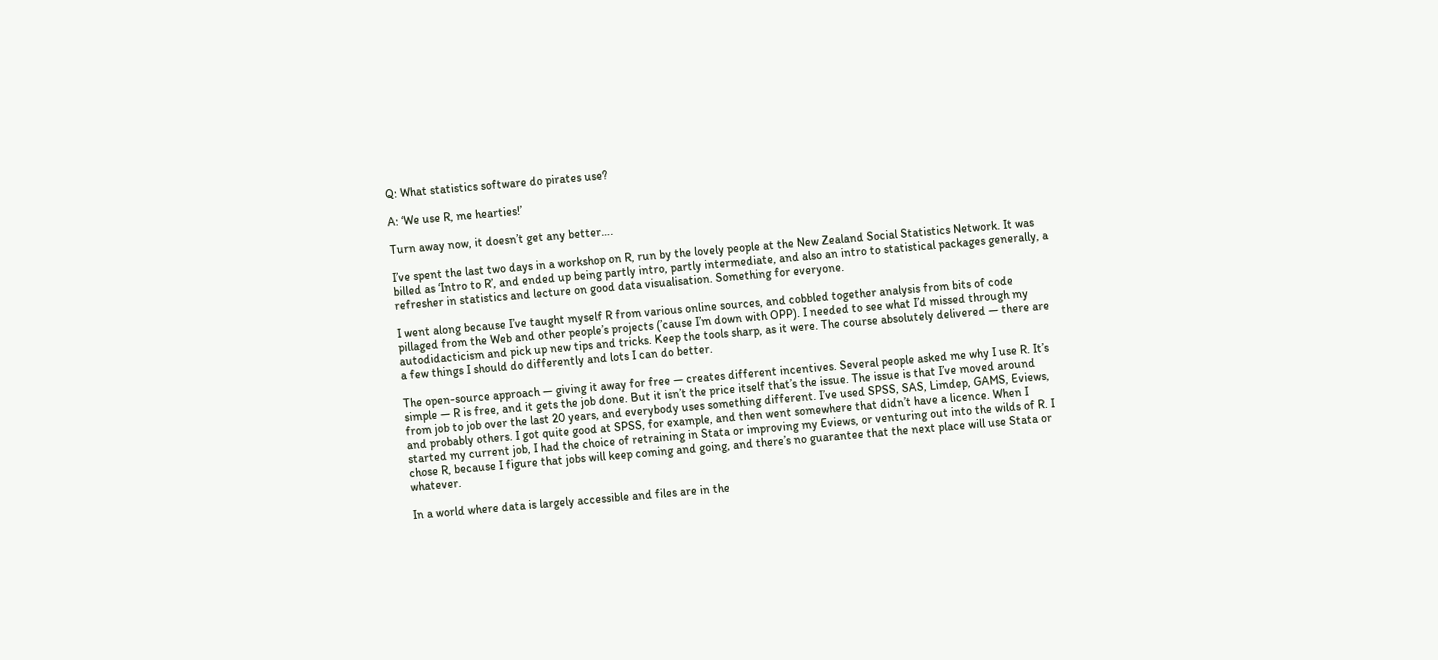Q: What statistics software do pirates use?

A: ‘We use R, me hearties!’

Turn away now, it doesn’t get any better….

I’ve spent the last two days in a workshop on R, run by the lovely people at the New Zealand Social Statistics Network. It was billed as ‘Intro to R’, and ended up being partly intro, partly intermediate, and also an intro to statistical packages generally, a refresher in statistics and lecture on good data visualisation. Something for everyone.

I went along because I’ve taught myself R from various online sources, and cobbled together analysis from bits of code pillaged from the Web and other people’s projects (’cause I’m down with OPP). I needed to see what I’d missed through my autodidacticism and pick up new tips and tricks. Keep the tools sharp, as it were. The course absolutely delivered — there are a few things I should do differently and lots I can do better.

The open-source approach — giving it away for free — creates different incentives. Several people asked me why I use R. It’s simple — R is free, and it gets the job done. But it isn’t the price itself that’s the issue. The issue is that I’ve moved around from job to job over the last 20 years, and everybody uses something different. I’ve used SPSS, SAS, Limdep, GAMS, Eviews, and probably others. I got quite good at SPSS, for example, and then went somewhere that didn’t have a licence. When I started my current job, I had the choice of retraining in Stata or improving my Eviews, or venturing out into the wilds of R. I chose R, because I figure that jobs will keep coming and going, and there’s no guarantee that the next place will use Stata or whatever.

In a world where data is largely accessible and files are in the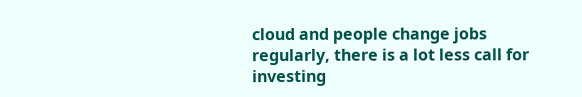cloud and people change jobs regularly, there is a lot less call for investing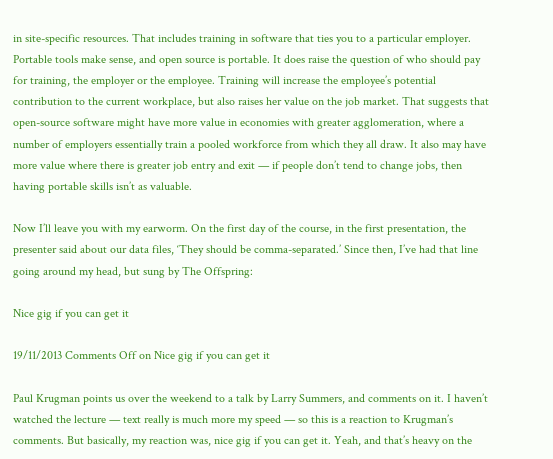in site-specific resources. That includes training in software that ties you to a particular employer. Portable tools make sense, and open source is portable. It does raise the question of who should pay for training, the employer or the employee. Training will increase the employee’s potential contribution to the current workplace, but also raises her value on the job market. That suggests that open-source software might have more value in economies with greater agglomeration, where a number of employers essentially train a pooled workforce from which they all draw. It also may have more value where there is greater job entry and exit — if people don’t tend to change jobs, then having portable skills isn’t as valuable.

Now I’ll leave you with my earworm. On the first day of the course, in the first presentation, the presenter said about our data files, ‘They should be comma-separated.’ Since then, I’ve had that line going around my head, but sung by The Offspring:

Nice gig if you can get it

19/11/2013 Comments Off on Nice gig if you can get it

Paul Krugman points us over the weekend to a talk by Larry Summers, and comments on it. I haven’t watched the lecture — text really is much more my speed — so this is a reaction to Krugman’s comments. But basically, my reaction was, nice gig if you can get it. Yeah, and that’s heavy on the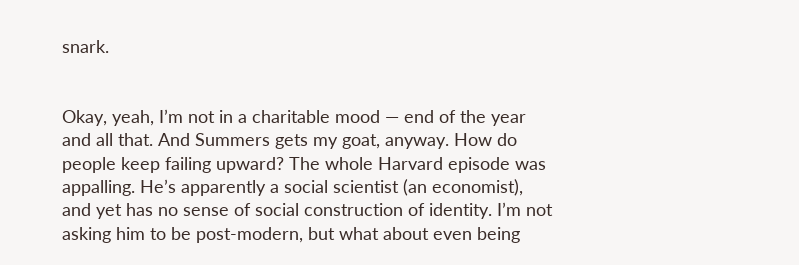snark.


Okay, yeah, I’m not in a charitable mood — end of the year and all that. And Summers gets my goat, anyway. How do people keep failing upward? The whole Harvard episode was appalling. He’s apparently a social scientist (an economist), and yet has no sense of social construction of identity. I’m not asking him to be post-modern, but what about even being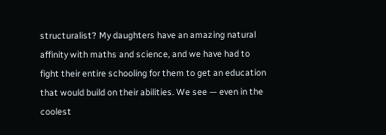structuralist? My daughters have an amazing natural affinity with maths and science, and we have had to fight their entire schooling for them to get an education that would build on their abilities. We see — even in the coolest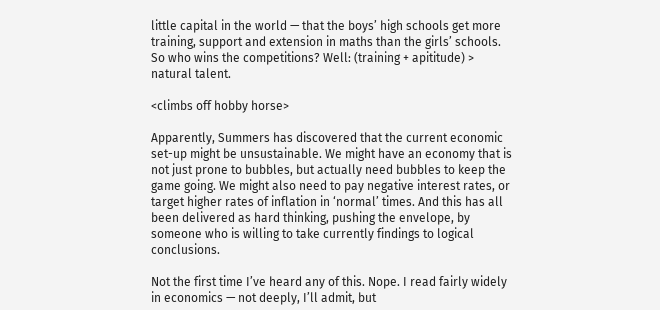little capital in the world — that the boys’ high schools get more training, support and extension in maths than the girls’ schools. So who wins the competitions? Well: (training + apititude) > natural talent.

<climbs off hobby horse>

Apparently, Summers has discovered that the current economic set-up might be unsustainable. We might have an economy that is not just prone to bubbles, but actually need bubbles to keep the game going. We might also need to pay negative interest rates, or target higher rates of inflation in ‘normal’ times. And this has all been delivered as hard thinking, pushing the envelope, by someone who is willing to take currently findings to logical conclusions.

Not the first time I’ve heard any of this. Nope. I read fairly widely in economics — not deeply, I’ll admit, but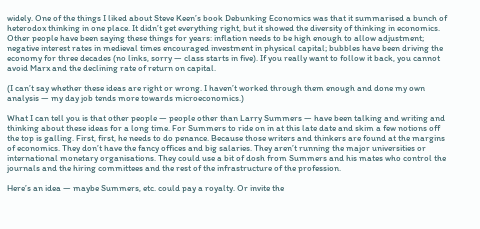widely. One of the things I liked about Steve Keen’s book Debunking Economics was that it summarised a bunch of heterodox thinking in one place. It didn’t get everything right, but it showed the diversity of thinking in economics. Other people have been saying these things for years: inflation needs to be high enough to allow adjustment; negative interest rates in medieval times encouraged investment in physical capital; bubbles have been driving the economy for three decades (no links, sorry — class starts in five). If you really want to follow it back, you cannot avoid Marx and the declining rate of return on capital.

(I can’t say whether these ideas are right or wrong. I haven’t worked through them enough and done my own analysis — my day job tends more towards microeconomics.)

What I can tell you is that other people — people other than Larry Summers — have been talking and writing and thinking about these ideas for a long time. For Summers to ride on in at this late date and skim a few notions off the top is galling. First, first, he needs to do penance. Because those writers and thinkers are found at the margins of economics. They don’t have the fancy offices and big salaries. They aren’t running the major universities or international monetary organisations. They could use a bit of dosh from Summers and his mates who control the journals and the hiring committees and the rest of the infrastructure of the profession.

Here’s an idea — maybe Summers, etc. could pay a royalty. Or invite the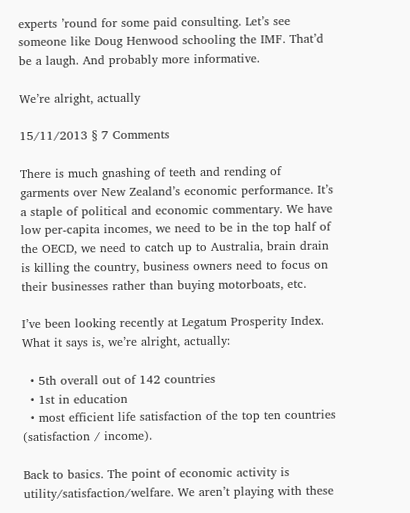experts ’round for some paid consulting. Let’s see someone like Doug Henwood schooling the IMF. That’d be a laugh. And probably more informative.

We’re alright, actually

15/11/2013 § 7 Comments

There is much gnashing of teeth and rending of garments over New Zealand’s economic performance. It’s a staple of political and economic commentary. We have low per-capita incomes, we need to be in the top half of the OECD, we need to catch up to Australia, brain drain is killing the country, business owners need to focus on their businesses rather than buying motorboats, etc.

I’ve been looking recently at Legatum Prosperity Index. What it says is, we’re alright, actually:

  • 5th overall out of 142 countries
  • 1st in education
  • most efficient life satisfaction of the top ten countries (satisfaction / income).

Back to basics. The point of economic activity is utility/satisfaction/welfare. We aren’t playing with these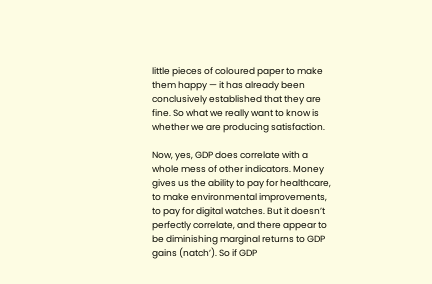little pieces of coloured paper to make them happy — it has already been conclusively established that they are fine. So what we really want to know is whether we are producing satisfaction.

Now, yes, GDP does correlate with a whole mess of other indicators. Money gives us the ability to pay for healthcare, to make environmental improvements, to pay for digital watches. But it doesn’t perfectly correlate, and there appear to be diminishing marginal returns to GDP gains (natch’). So if GDP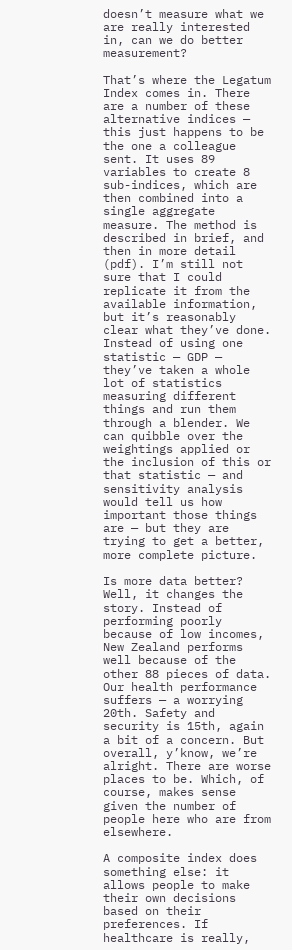doesn’t measure what we are really interested in, can we do better measurement?

That’s where the Legatum Index comes in. There are a number of these alternative indices — this just happens to be the one a colleague sent. It uses 89 variables to create 8 sub-indices, which are then combined into a single aggregate measure. The method is described in brief, and then in more detail (pdf). I’m still not sure that I could replicate it from the available information, but it’s reasonably clear what they’ve done. Instead of using one statistic — GDP — they’ve taken a whole lot of statistics measuring different things and run them through a blender. We can quibble over the weightings applied or the inclusion of this or that statistic — and sensitivity analysis would tell us how important those things are — but they are trying to get a better, more complete picture.

Is more data better? Well, it changes the story. Instead of performing poorly because of low incomes, New Zealand performs well because of the other 88 pieces of data. Our health performance suffers — a worrying 20th. Safety and security is 15th, again a bit of a concern. But overall, y’know, we’re alright. There are worse places to be. Which, of course, makes sense given the number of people here who are from elsewhere.

A composite index does something else: it allows people to make their own decisions based on their preferences. If healthcare is really,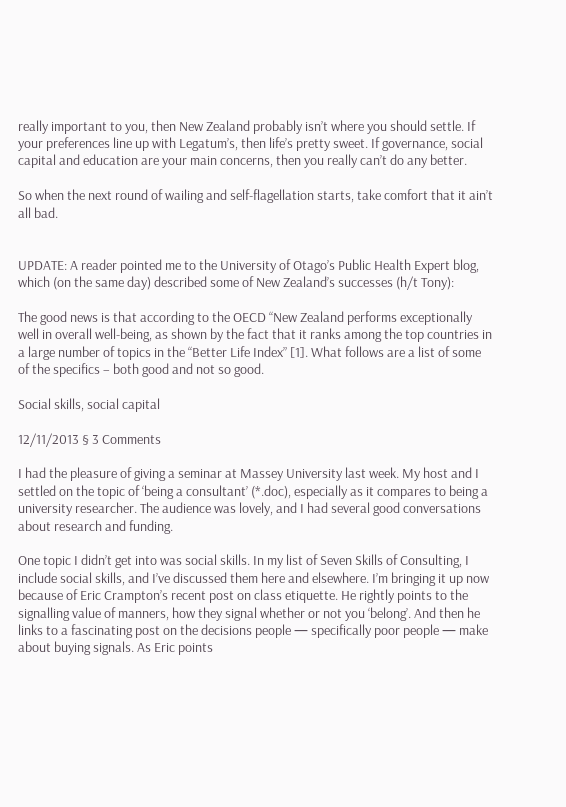really important to you, then New Zealand probably isn’t where you should settle. If your preferences line up with Legatum’s, then life’s pretty sweet. If governance, social capital and education are your main concerns, then you really can’t do any better.

So when the next round of wailing and self-flagellation starts, take comfort that it ain’t all bad.


UPDATE: A reader pointed me to the University of Otago’s Public Health Expert blog, which (on the same day) described some of New Zealand’s successes (h/t Tony):

The good news is that according to the OECD “New Zealand performs exceptionally well in overall well-being, as shown by the fact that it ranks among the top countries in a large number of topics in the “Better Life Index” [1]. What follows are a list of some of the specifics – both good and not so good.

Social skills, social capital

12/11/2013 § 3 Comments

I had the pleasure of giving a seminar at Massey University last week. My host and I settled on the topic of ‘being a consultant’ (*.doc), especially as it compares to being a university researcher. The audience was lovely, and I had several good conversations about research and funding.

One topic I didn’t get into was social skills. In my list of Seven Skills of Consulting, I include social skills, and I’ve discussed them here and elsewhere. I’m bringing it up now because of Eric Crampton’s recent post on class etiquette. He rightly points to the signalling value of manners, how they signal whether or not you ‘belong’. And then he links to a fascinating post on the decisions people — specifically poor people — make about buying signals. As Eric points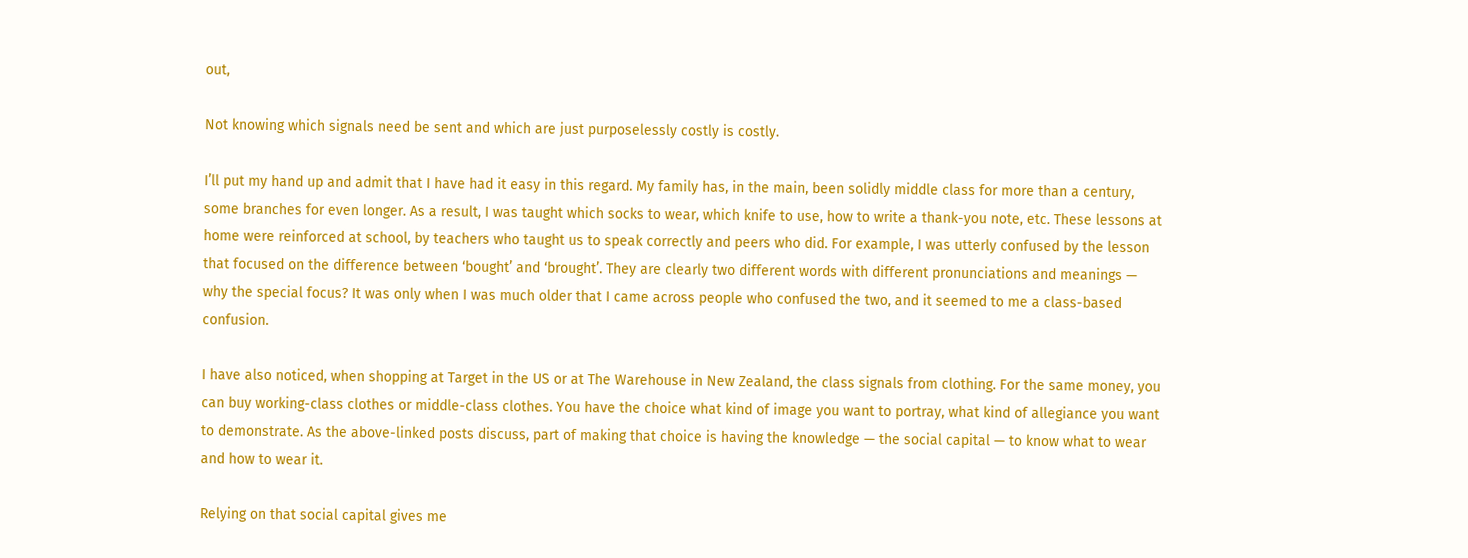out,

Not knowing which signals need be sent and which are just purposelessly costly is costly.

I’ll put my hand up and admit that I have had it easy in this regard. My family has, in the main, been solidly middle class for more than a century, some branches for even longer. As a result, I was taught which socks to wear, which knife to use, how to write a thank-you note, etc. These lessons at home were reinforced at school, by teachers who taught us to speak correctly and peers who did. For example, I was utterly confused by the lesson that focused on the difference between ‘bought’ and ‘brought’. They are clearly two different words with different pronunciations and meanings — why the special focus? It was only when I was much older that I came across people who confused the two, and it seemed to me a class-based confusion.

I have also noticed, when shopping at Target in the US or at The Warehouse in New Zealand, the class signals from clothing. For the same money, you can buy working-class clothes or middle-class clothes. You have the choice what kind of image you want to portray, what kind of allegiance you want to demonstrate. As the above-linked posts discuss, part of making that choice is having the knowledge — the social capital — to know what to wear and how to wear it.

Relying on that social capital gives me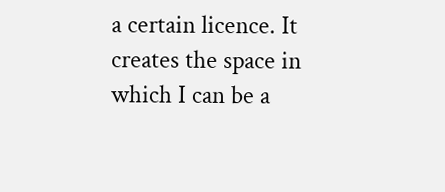a certain licence. It creates the space in which I can be a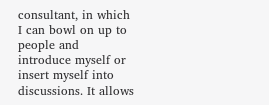consultant, in which I can bowl on up to people and introduce myself or insert myself into discussions. It allows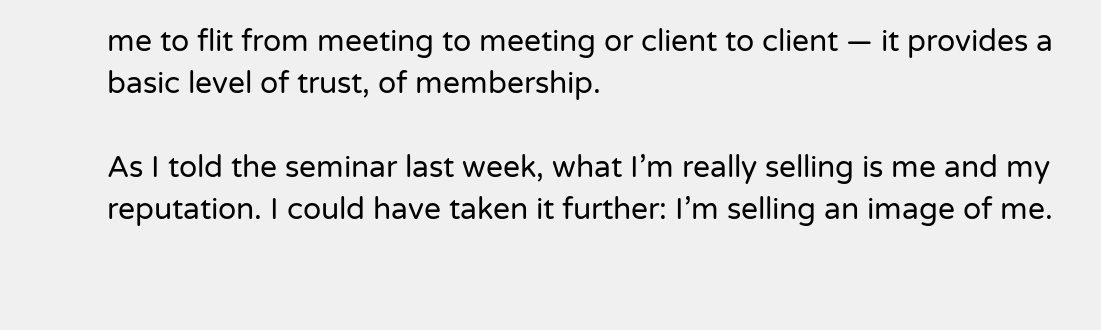me to flit from meeting to meeting or client to client — it provides a basic level of trust, of membership.

As I told the seminar last week, what I’m really selling is me and my reputation. I could have taken it further: I’m selling an image of me.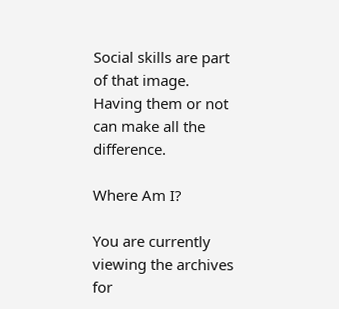Social skills are part of that image. Having them or not can make all the difference.

Where Am I?

You are currently viewing the archives for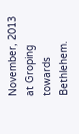November, 2013 at Groping towards Bethlehem.